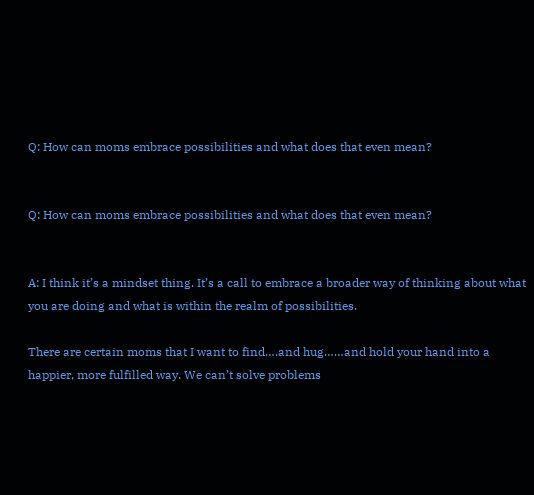Q: How can moms embrace possibilities and what does that even mean?


Q: How can moms embrace possibilities and what does that even mean?


A: I think it’s a mindset thing. It’s a call to embrace a broader way of thinking about what you are doing and what is within the realm of possibilities.

There are certain moms that I want to find….and hug……and hold your hand into a happier, more fulfilled way. We can’t solve problems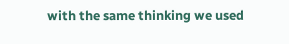with the same thinking we used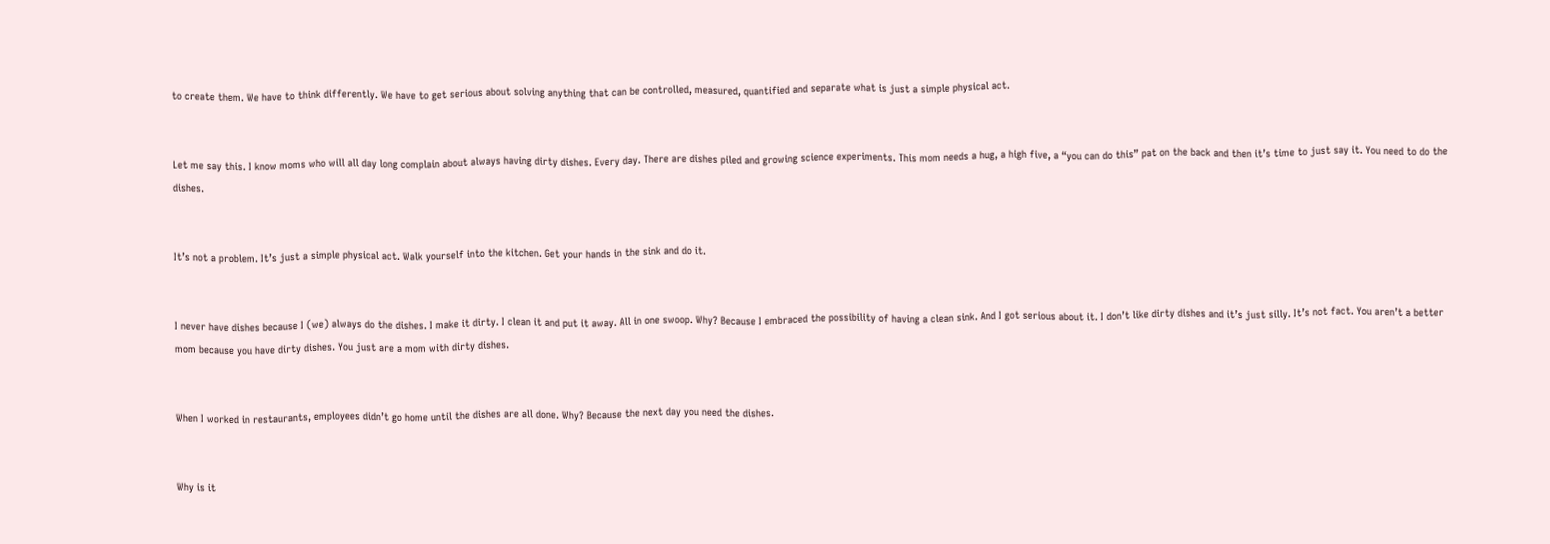to create them. We have to think differently. We have to get serious about solving anything that can be controlled, measured, quantified and separate what is just a simple physical act.


Let me say this. I know moms who will all day long complain about always having dirty dishes. Every day. There are dishes piled and growing science experiments. This mom needs a hug, a high five, a “you can do this” pat on the back and then it’s time to just say it. You need to do the dishes.


It’s not a problem. It’s just a simple physical act. Walk yourself into the kitchen. Get your hands in the sink and do it.


I never have dishes because I (we) always do the dishes. I make it dirty. I clean it and put it away. All in one swoop. Why? Because I embraced the possibility of having a clean sink. And I got serious about it. I don’t like dirty dishes and it’s just silly. It’s not fact. You aren’t a better mom because you have dirty dishes. You just are a mom with dirty dishes.


When I worked in restaurants, employees didn’t go home until the dishes are all done. Why? Because the next day you need the dishes.


Why is it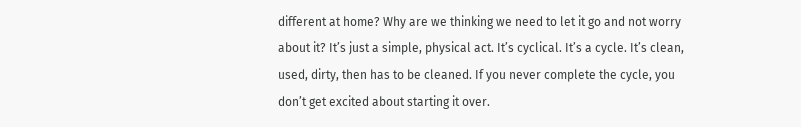different at home? Why are we thinking we need to let it go and not worry about it? It’s just a simple, physical act. It’s cyclical. It’s a cycle. It’s clean, used, dirty, then has to be cleaned. If you never complete the cycle, you don’t get excited about starting it over.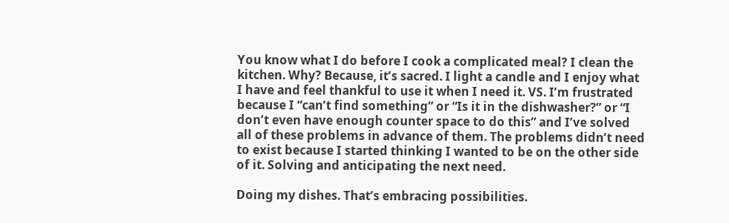You know what I do before I cook a complicated meal? I clean the kitchen. Why? Because, it’s sacred. I light a candle and I enjoy what I have and feel thankful to use it when I need it. VS. I’m frustrated because I “can’t find something” or “Is it in the dishwasher?” or “I don’t even have enough counter space to do this” and I’ve solved all of these problems in advance of them. The problems didn’t need to exist because I started thinking I wanted to be on the other side of it. Solving and anticipating the next need.

Doing my dishes. That’s embracing possibilities.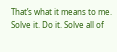That’s what it means to me. Solve it. Do it. Solve all of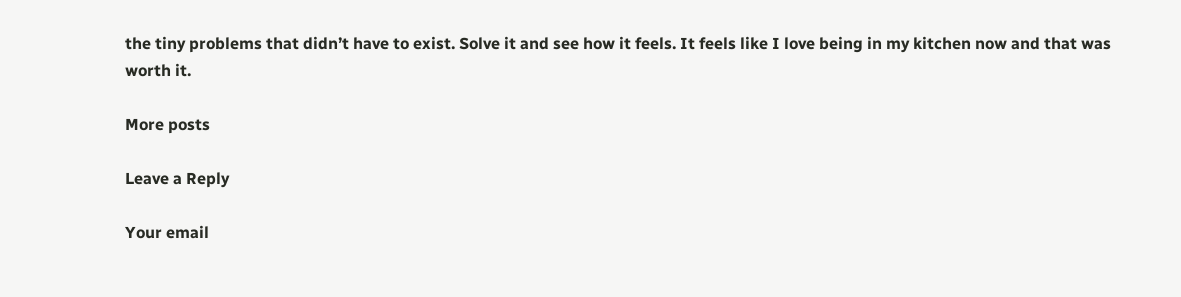the tiny problems that didn’t have to exist. Solve it and see how it feels. It feels like I love being in my kitchen now and that was worth it.

More posts

Leave a Reply

Your email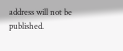address will not be published.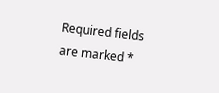Required fields are marked *